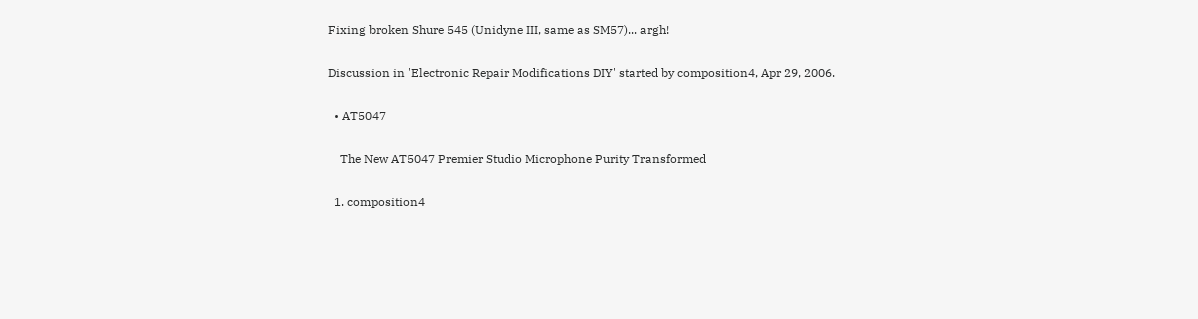Fixing broken Shure 545 (Unidyne III, same as SM57)... argh!

Discussion in 'Electronic Repair Modifications DIY' started by composition4, Apr 29, 2006.

  • AT5047

    The New AT5047 Premier Studio Microphone Purity Transformed

  1. composition4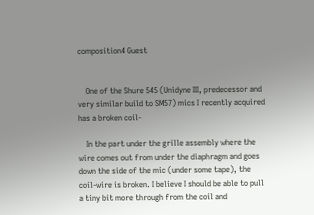composition4 Guest


    One of the Shure 545 (Unidyne III, predecessor and very similar build to SM57) mics I recently acquired has a broken coil-

    In the part under the grille assembly where the wire comes out from under the diaphragm and goes down the side of the mic (under some tape), the coil-wire is broken. I believe I should be able to pull a tiny bit more through from the coil and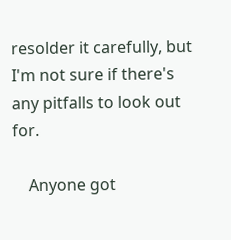resolder it carefully, but I'm not sure if there's any pitfalls to look out for.

    Anyone got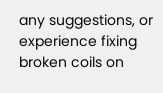any suggestions, or experience fixing broken coils on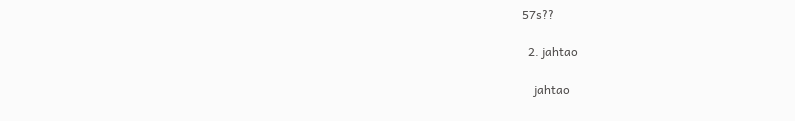57s??

  2. jahtao

    jahtao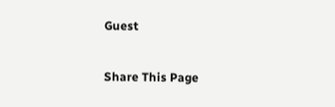Guest

Share This Page